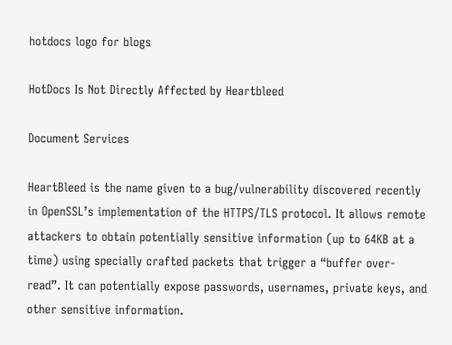hotdocs logo for blogs

HotDocs Is Not Directly Affected by Heartbleed

Document Services

HeartBleed is the name given to a bug/vulnerability discovered recently in OpenSSL’s implementation of the HTTPS/TLS protocol. It allows remote attackers to obtain potentially sensitive information (up to 64KB at a time) using specially crafted packets that trigger a “buffer over-read”. It can potentially expose passwords, usernames, private keys, and other sensitive information.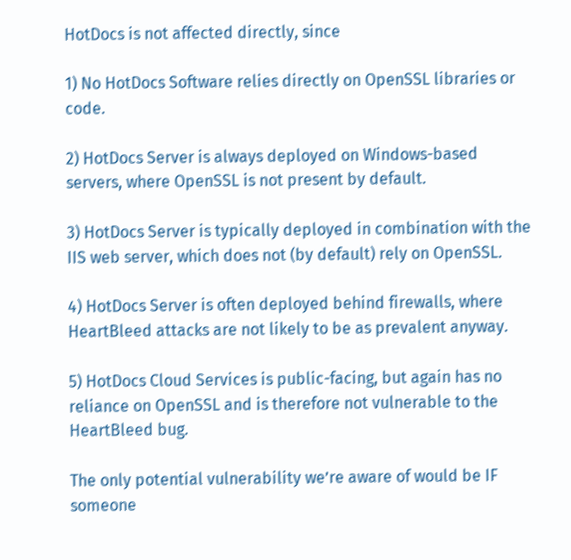HotDocs is not affected directly, since

1) No HotDocs Software relies directly on OpenSSL libraries or code.

2) HotDocs Server is always deployed on Windows-based servers, where OpenSSL is not present by default.

3) HotDocs Server is typically deployed in combination with the IIS web server, which does not (by default) rely on OpenSSL.

4) HotDocs Server is often deployed behind firewalls, where HeartBleed attacks are not likely to be as prevalent anyway.

5) HotDocs Cloud Services is public-facing, but again has no reliance on OpenSSL and is therefore not vulnerable to the HeartBleed bug.

The only potential vulnerability we’re aware of would be IF someone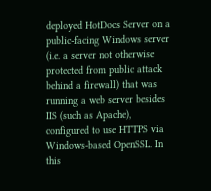deployed HotDocs Server on a public-facing Windows server (i.e. a server not otherwise protected from public attack behind a firewall) that was running a web server besides IIS (such as Apache), configured to use HTTPS via Windows-based OpenSSL. In this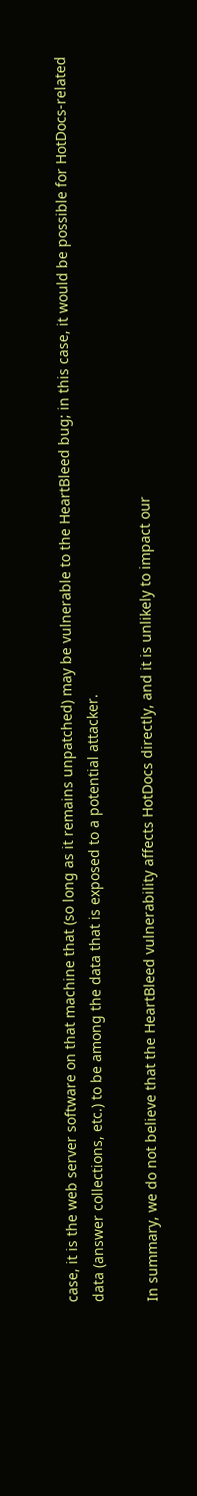case, it is the web server software on that machine that (so long as it remains unpatched) may be vulnerable to the HeartBleed bug; in this case, it would be possible for HotDocs-related data (answer collections, etc.) to be among the data that is exposed to a potential attacker.

In summary, we do not believe that the HeartBleed vulnerability affects HotDocs directly, and it is unlikely to impact our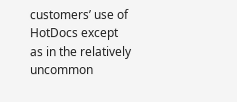customers’ use of HotDocs except as in the relatively uncommon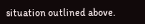situation outlined above.